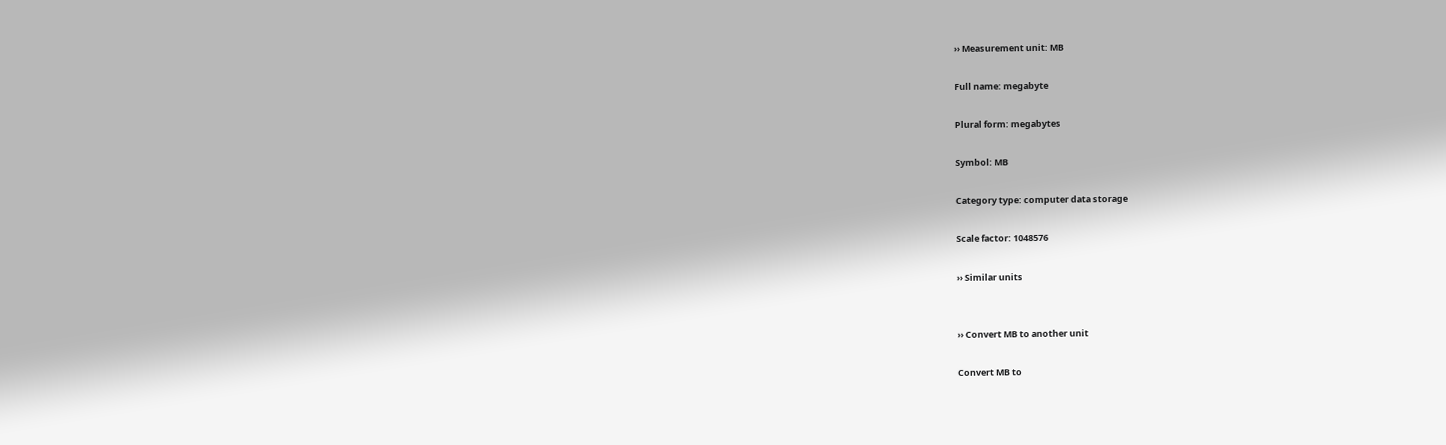›› Measurement unit: MB

Full name: megabyte

Plural form: megabytes

Symbol: MB

Category type: computer data storage

Scale factor: 1048576

›› Similar units


›› Convert MB to another unit

Convert MB to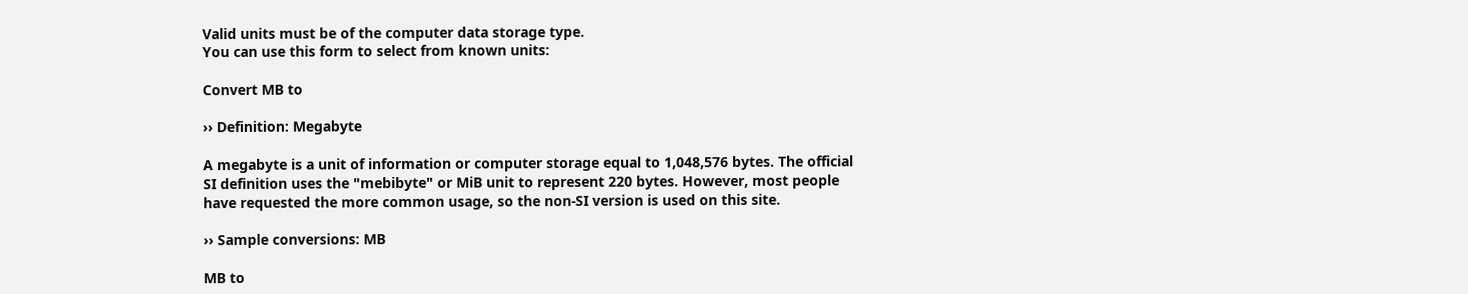Valid units must be of the computer data storage type.
You can use this form to select from known units:

Convert MB to

›› Definition: Megabyte

A megabyte is a unit of information or computer storage equal to 1,048,576 bytes. The official SI definition uses the "mebibyte" or MiB unit to represent 220 bytes. However, most people have requested the more common usage, so the non-SI version is used on this site.

›› Sample conversions: MB

MB to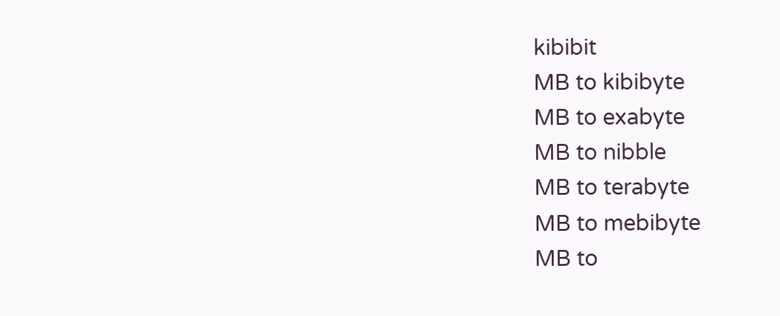kibibit
MB to kibibyte
MB to exabyte
MB to nibble
MB to terabyte
MB to mebibyte
MB to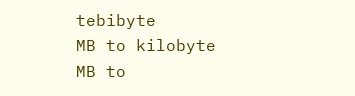tebibyte
MB to kilobyte
MB to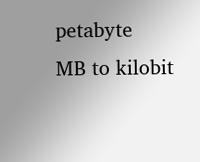petabyte
MB to kilobit